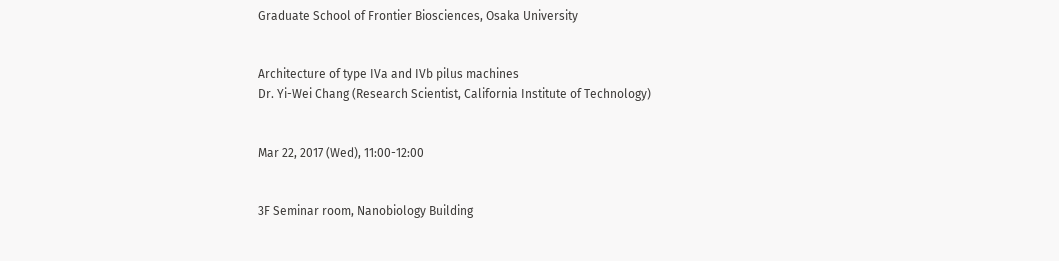Graduate School of Frontier Biosciences, Osaka University


Architecture of type IVa and IVb pilus machines
Dr. Yi-Wei Chang (Research Scientist, California Institute of Technology)


Mar 22, 2017 (Wed), 11:00-12:00


3F Seminar room, Nanobiology Building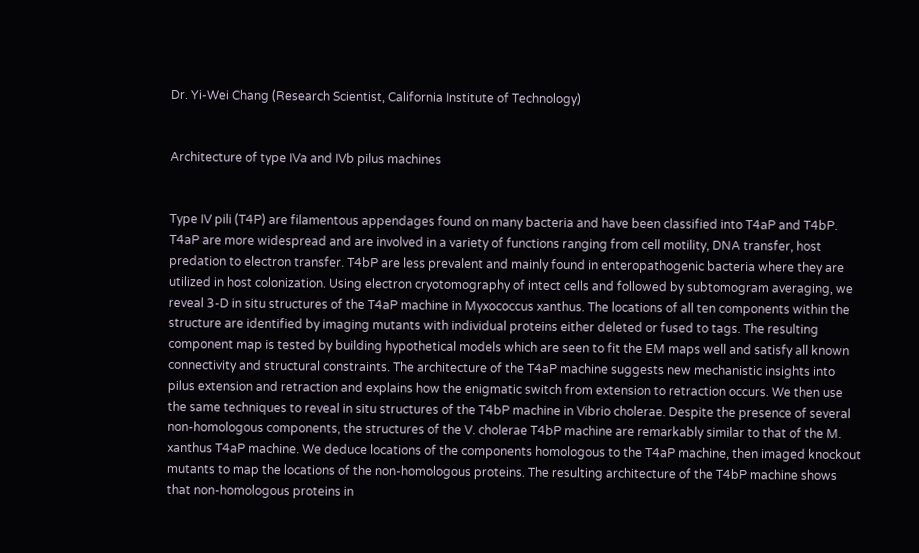Dr. Yi-Wei Chang (Research Scientist, California Institute of Technology)


Architecture of type IVa and IVb pilus machines


Type IV pili (T4P) are filamentous appendages found on many bacteria and have been classified into T4aP and T4bP. T4aP are more widespread and are involved in a variety of functions ranging from cell motility, DNA transfer, host predation to electron transfer. T4bP are less prevalent and mainly found in enteropathogenic bacteria where they are utilized in host colonization. Using electron cryotomography of intect cells and followed by subtomogram averaging, we reveal 3-D in situ structures of the T4aP machine in Myxococcus xanthus. The locations of all ten components within the structure are identified by imaging mutants with individual proteins either deleted or fused to tags. The resulting component map is tested by building hypothetical models which are seen to fit the EM maps well and satisfy all known connectivity and structural constraints. The architecture of the T4aP machine suggests new mechanistic insights into pilus extension and retraction and explains how the enigmatic switch from extension to retraction occurs. We then use the same techniques to reveal in situ structures of the T4bP machine in Vibrio cholerae. Despite the presence of several non-homologous components, the structures of the V. cholerae T4bP machine are remarkably similar to that of the M. xanthus T4aP machine. We deduce locations of the components homologous to the T4aP machine, then imaged knockout mutants to map the locations of the non-homologous proteins. The resulting architecture of the T4bP machine shows that non-homologous proteins in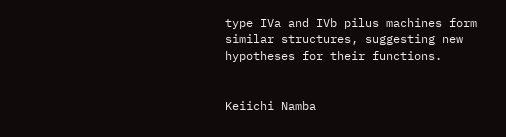type IVa and IVb pilus machines form similar structures, suggesting new hypotheses for their functions.


Keiichi Namba